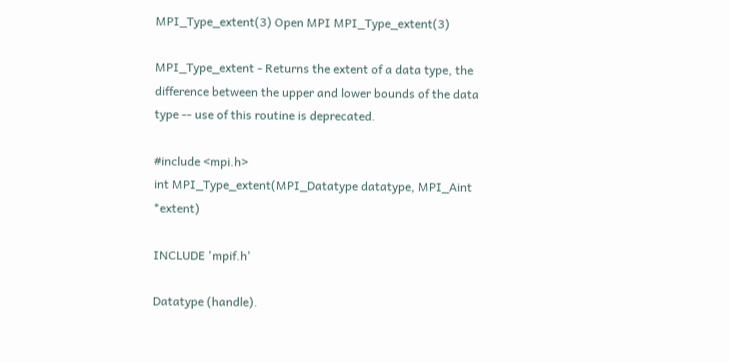MPI_Type_extent(3) Open MPI MPI_Type_extent(3)

MPI_Type_extent - Returns the extent of a data type, the difference between the upper and lower bounds of the data type -- use of this routine is deprecated.

#include <mpi.h>
int MPI_Type_extent(MPI_Datatype datatype, MPI_Aint *extent)

INCLUDE 'mpif.h'

Datatype (handle).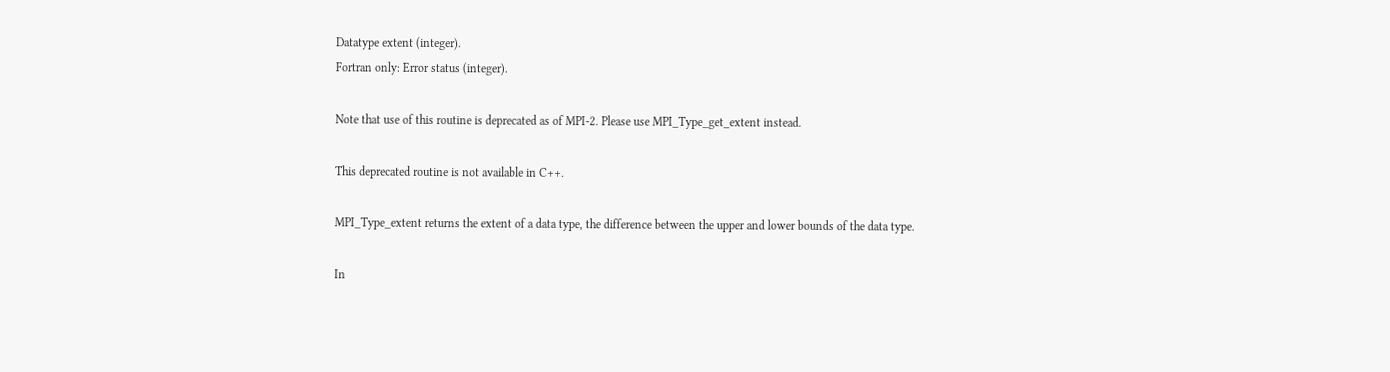Datatype extent (integer).
Fortran only: Error status (integer).

Note that use of this routine is deprecated as of MPI-2. Please use MPI_Type_get_extent instead.

This deprecated routine is not available in C++.

MPI_Type_extent returns the extent of a data type, the difference between the upper and lower bounds of the data type.

In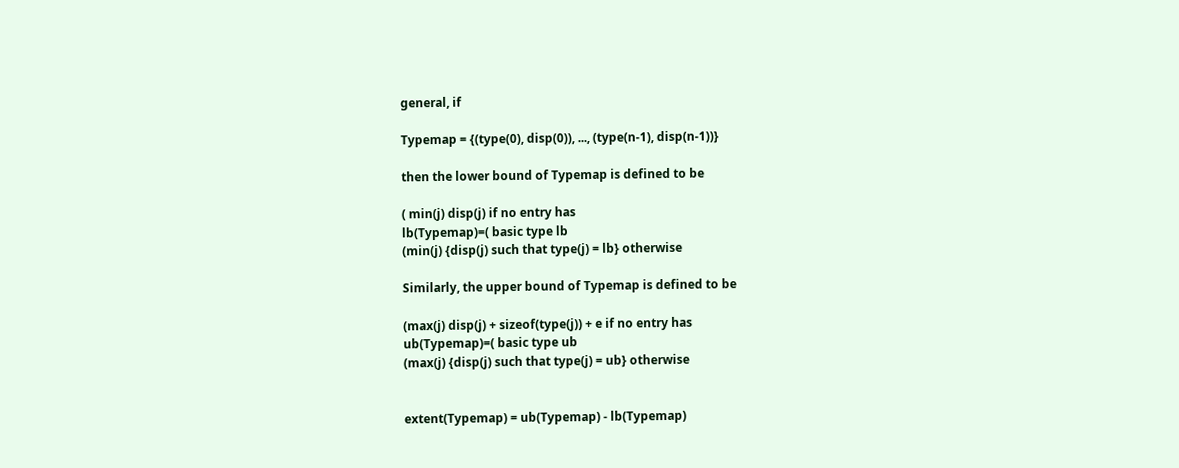general, if

Typemap = {(type(0), disp(0)), ..., (type(n-1), disp(n-1))}

then the lower bound of Typemap is defined to be

( min(j) disp(j) if no entry has
lb(Typemap)=( basic type lb
(min(j) {disp(j) such that type(j) = lb} otherwise

Similarly, the upper bound of Typemap is defined to be

(max(j) disp(j) + sizeof(type(j)) + e if no entry has
ub(Typemap)=( basic type ub
(max(j) {disp(j) such that type(j) = ub} otherwise


extent(Typemap) = ub(Typemap) - lb(Typemap)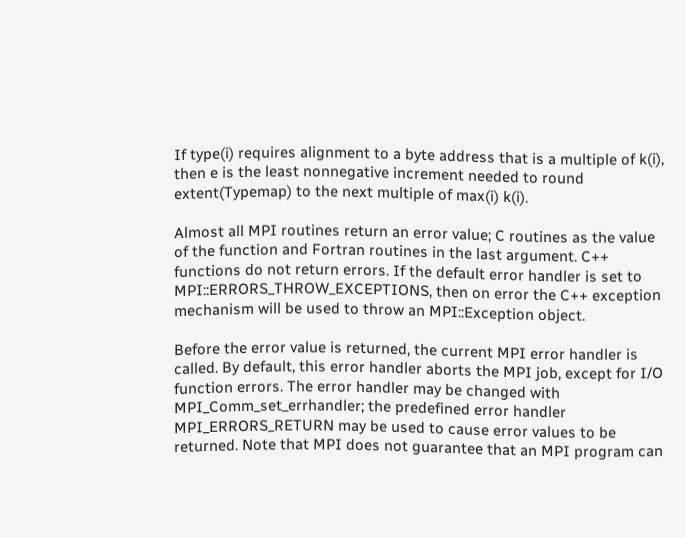If type(i) requires alignment to a byte address that is a multiple of k(i), then e is the least nonnegative increment needed to round extent(Typemap) to the next multiple of max(i) k(i).

Almost all MPI routines return an error value; C routines as the value of the function and Fortran routines in the last argument. C++ functions do not return errors. If the default error handler is set to MPI::ERRORS_THROW_EXCEPTIONS, then on error the C++ exception mechanism will be used to throw an MPI::Exception object.

Before the error value is returned, the current MPI error handler is called. By default, this error handler aborts the MPI job, except for I/O function errors. The error handler may be changed with MPI_Comm_set_errhandler; the predefined error handler MPI_ERRORS_RETURN may be used to cause error values to be returned. Note that MPI does not guarantee that an MPI program can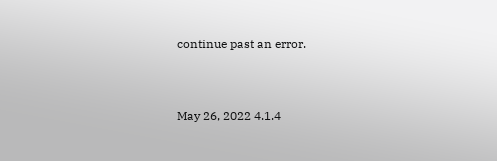continue past an error.


May 26, 2022 4.1.4